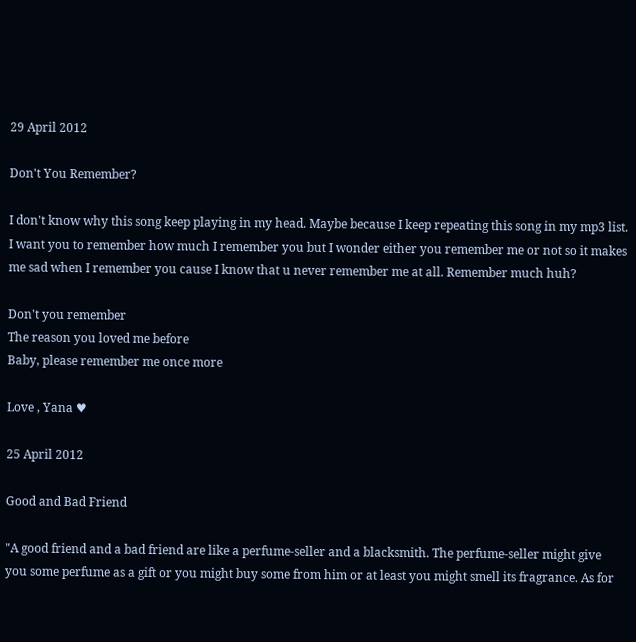29 April 2012

Don't You Remember?

I don't know why this song keep playing in my head. Maybe because I keep repeating this song in my mp3 list. I want you to remember how much I remember you but I wonder either you remember me or not so it makes me sad when I remember you cause I know that u never remember me at all. Remember much huh?

Don't you remember
The reason you loved me before
Baby, please remember me once more

Love , Yana ♥

25 April 2012

Good and Bad Friend

"A good friend and a bad friend are like a perfume-seller and a blacksmith. The perfume-seller might give you some perfume as a gift or you might buy some from him or at least you might smell its fragrance. As for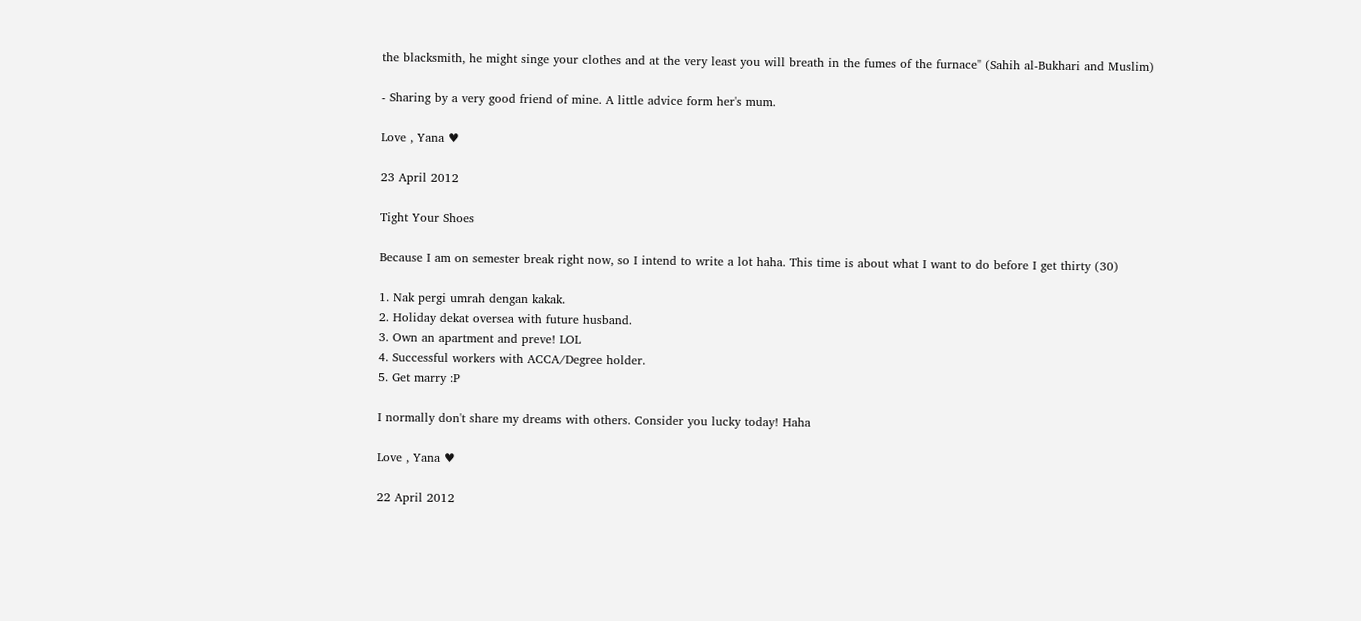the blacksmith, he might singe your clothes and at the very least you will breath in the fumes of the furnace" (Sahih al-Bukhari and Muslim)

- Sharing by a very good friend of mine. A little advice form her's mum.

Love , Yana ♥

23 April 2012

Tight Your Shoes

Because I am on semester break right now, so I intend to write a lot haha. This time is about what I want to do before I get thirty (30)

1. Nak pergi umrah dengan kakak.
2. Holiday dekat oversea with future husband.
3. Own an apartment and preve! LOL
4. Successful workers with ACCA/Degree holder.
5. Get marry :P

I normally don't share my dreams with others. Consider you lucky today! Haha

Love , Yana ♥

22 April 2012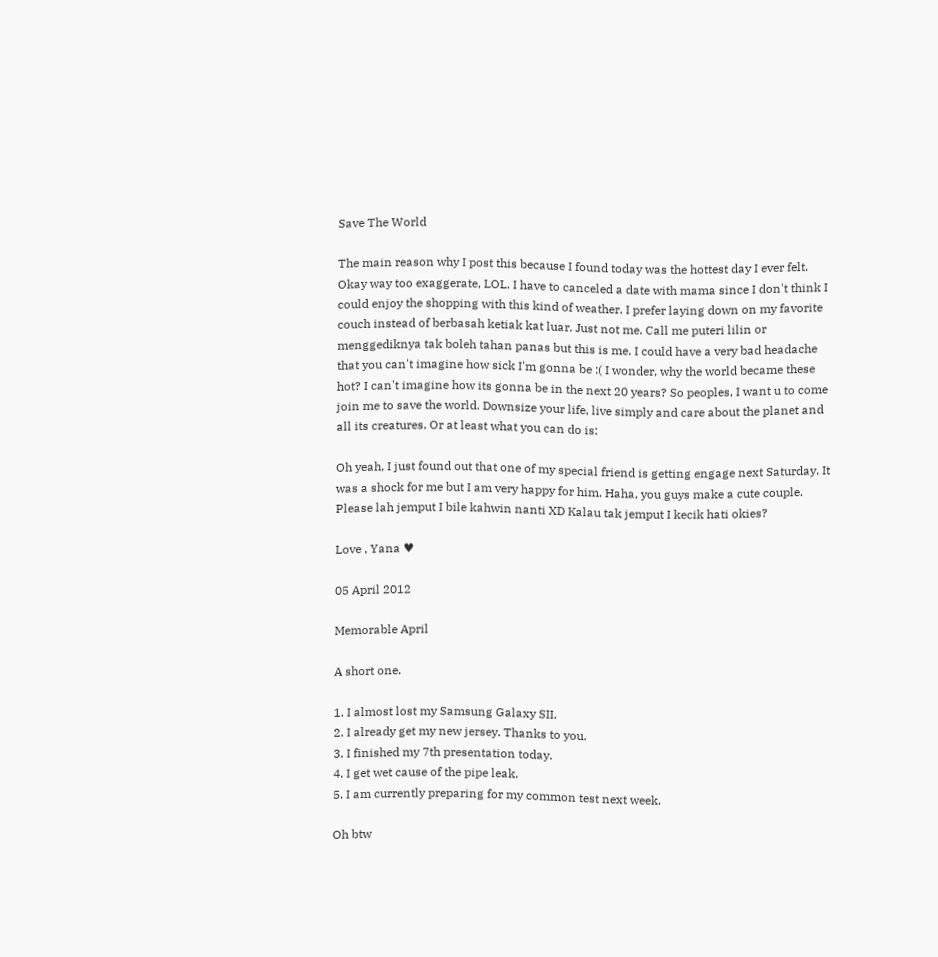Save The World

The main reason why I post this because I found today was the hottest day I ever felt. Okay way too exaggerate, LOL. I have to canceled a date with mama since I don't think I could enjoy the shopping with this kind of weather. I prefer laying down on my favorite couch instead of berbasah ketiak kat luar. Just not me. Call me puteri lilin or menggediknya tak boleh tahan panas but this is me. I could have a very bad headache that you can't imagine how sick I'm gonna be :( I wonder, why the world became these hot? I can't imagine how its gonna be in the next 20 years? So peoples, I want u to come join me to save the world. Downsize your life, live simply and care about the planet and all its creatures. Or at least what you can do is:

Oh yeah, I just found out that one of my special friend is getting engage next Saturday. It was a shock for me but I am very happy for him. Haha, you guys make a cute couple. Please lah jemput I bile kahwin nanti XD Kalau tak jemput I kecik hati okies?

Love , Yana ♥

05 April 2012

Memorable April

A short one.

1. I almost lost my Samsung Galaxy SII.
2. I already get my new jersey. Thanks to you.
3. I finished my 7th presentation today.
4. I get wet cause of the pipe leak.
5. I am currently preparing for my common test next week.

Oh btw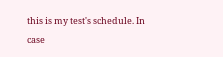this is my test's schedule. In case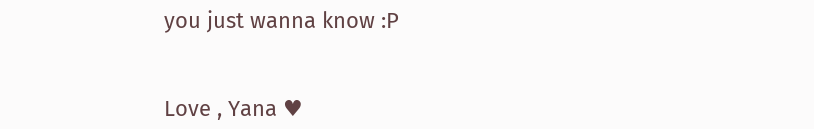you just wanna know :P


Love , Yana ♥